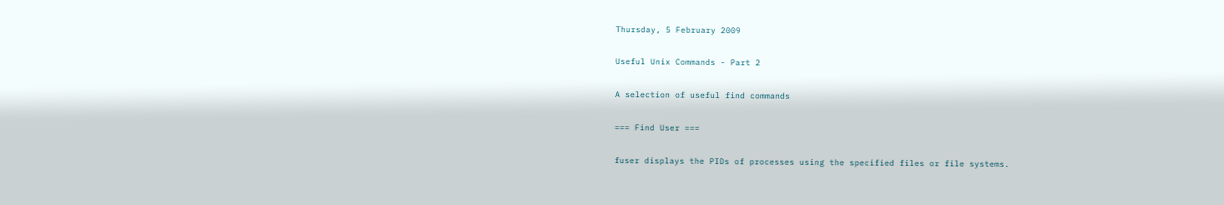Thursday, 5 February 2009

Useful Unix Commands - Part 2

A selection of useful find commands

=== Find User ===

fuser displays the PIDs of processes using the specified files or file systems.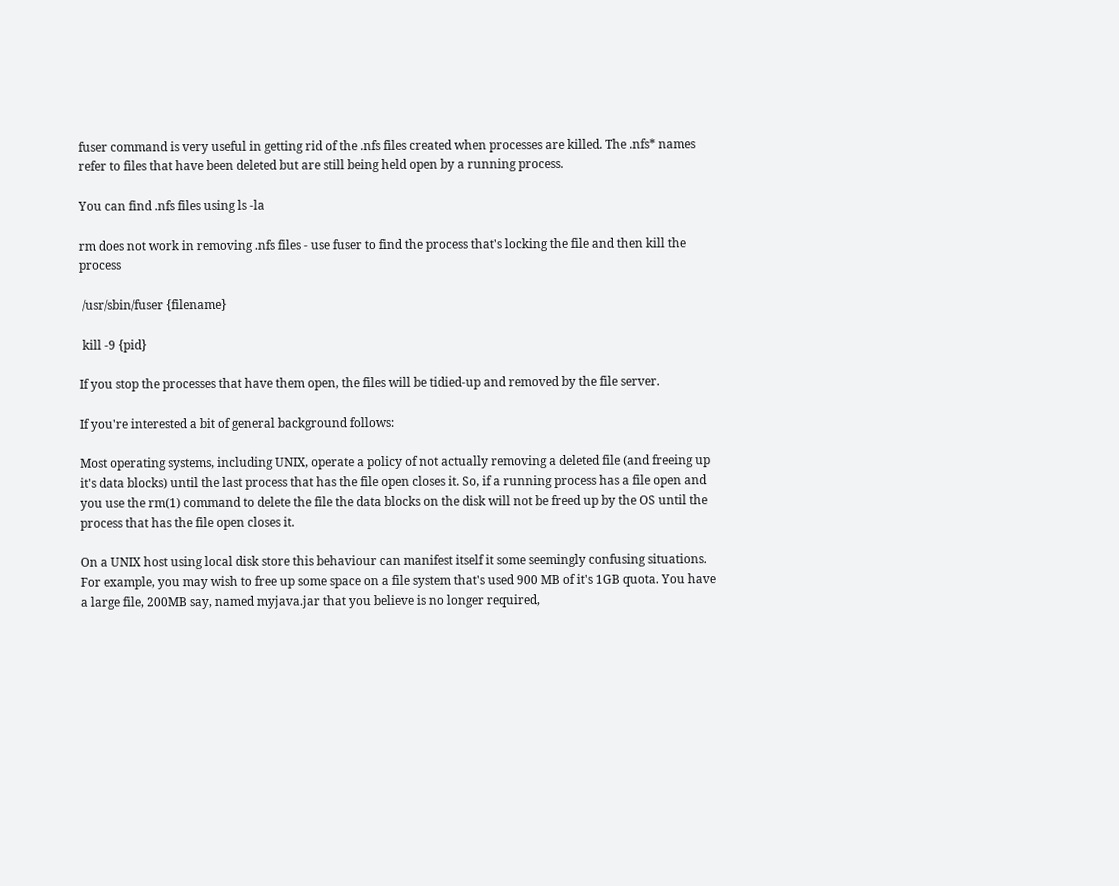fuser command is very useful in getting rid of the .nfs files created when processes are killed. The .nfs* names refer to files that have been deleted but are still being held open by a running process.

You can find .nfs files using ls -la

rm does not work in removing .nfs files - use fuser to find the process that's locking the file and then kill the process

 /usr/sbin/fuser {filename}

 kill -9 {pid}

If you stop the processes that have them open, the files will be tidied-up and removed by the file server.

If you're interested a bit of general background follows:

Most operating systems, including UNIX, operate a policy of not actually removing a deleted file (and freeing up it's data blocks) until the last process that has the file open closes it. So, if a running process has a file open and you use the rm(1) command to delete the file the data blocks on the disk will not be freed up by the OS until the process that has the file open closes it.

On a UNIX host using local disk store this behaviour can manifest itself it some seemingly confusing situations. For example, you may wish to free up some space on a file system that's used 900 MB of it's 1GB quota. You have a large file, 200MB say, named myjava.jar that you believe is no longer required,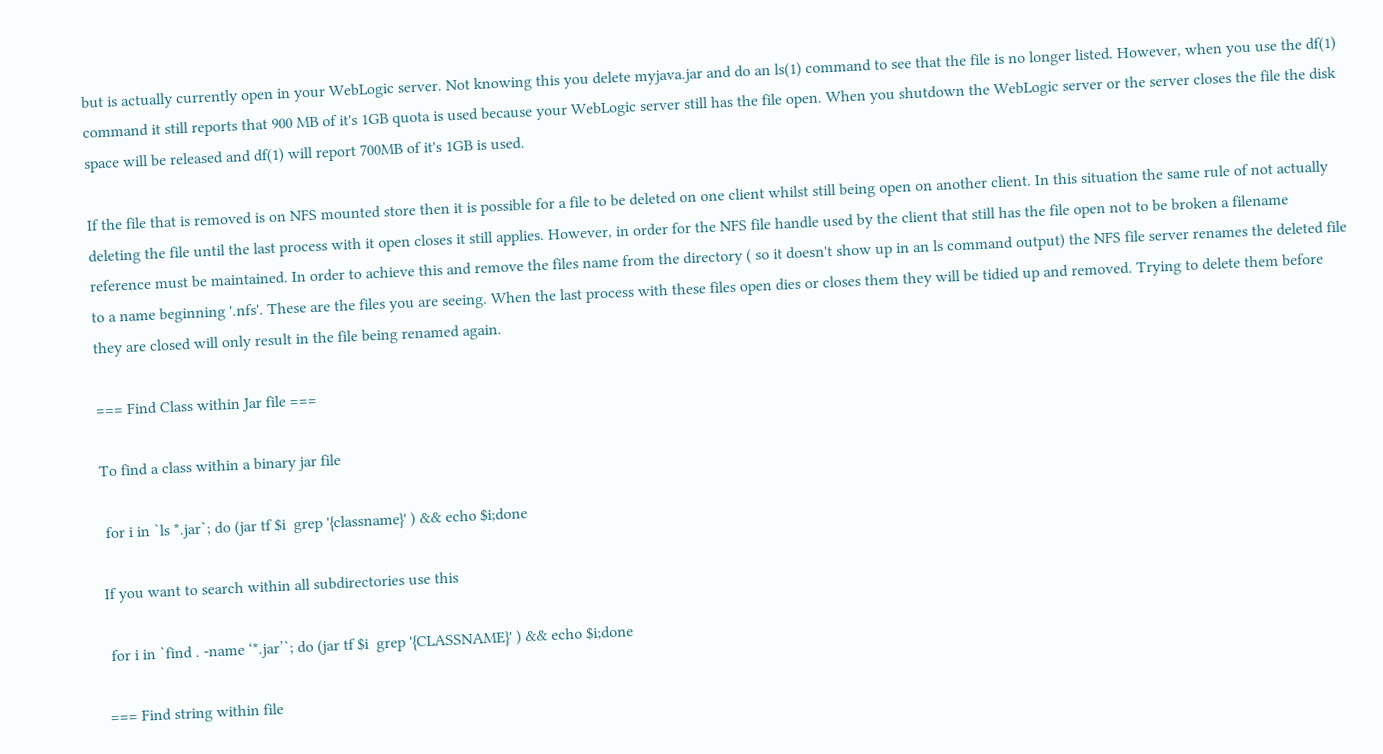but is actually currently open in your WebLogic server. Not knowing this you delete myjava.jar and do an ls(1) command to see that the file is no longer listed. However, when you use the df(1) command it still reports that 900 MB of it's 1GB quota is used because your WebLogic server still has the file open. When you shutdown the WebLogic server or the server closes the file the disk space will be released and df(1) will report 700MB of it's 1GB is used.

If the file that is removed is on NFS mounted store then it is possible for a file to be deleted on one client whilst still being open on another client. In this situation the same rule of not actually deleting the file until the last process with it open closes it still applies. However, in order for the NFS file handle used by the client that still has the file open not to be broken a filename reference must be maintained. In order to achieve this and remove the files name from the directory ( so it doesn't show up in an ls command output) the NFS file server renames the deleted file to a name beginning '.nfs'. These are the files you are seeing. When the last process with these files open dies or closes them they will be tidied up and removed. Trying to delete them before they are closed will only result in the file being renamed again.

=== Find Class within Jar file ===

To find a class within a binary jar file

 for i in `ls *.jar`; do (jar tf $i  grep '{classname}' ) && echo $i;done

If you want to search within all subdirectories use this

 for i in `find . -name ‘*.jar’`; do (jar tf $i  grep '{CLASSNAME}' ) && echo $i;done

=== Find string within file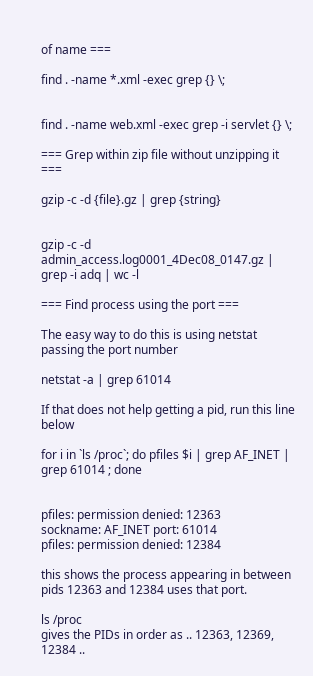of name ===

find . -name *.xml -exec grep {} \;


find . -name web.xml -exec grep -i servlet {} \;

=== Grep within zip file without unzipping it ===

gzip -c -d {file}.gz | grep {string}


gzip -c -d admin_access.log0001_4Dec08_0147.gz | grep -i adq | wc -l

=== Find process using the port ===

The easy way to do this is using netstat passing the port number

netstat -a | grep 61014

If that does not help getting a pid, run this line below

for i in `ls /proc`; do pfiles $i | grep AF_INET | grep 61014 ; done


pfiles: permission denied: 12363
sockname: AF_INET port: 61014
pfiles: permission denied: 12384

this shows the process appearing in between pids 12363 and 12384 uses that port.

ls /proc
gives the PIDs in order as .. 12363, 12369, 12384 ..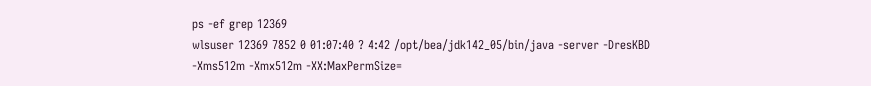ps -ef grep 12369
wlsuser 12369 7852 0 01:07:40 ? 4:42 /opt/bea/jdk142_05/bin/java -server -DresKBD -Xms512m -Xmx512m -XX:MaxPermSize=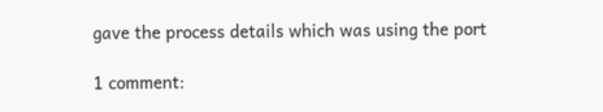gave the process details which was using the port

1 comment: